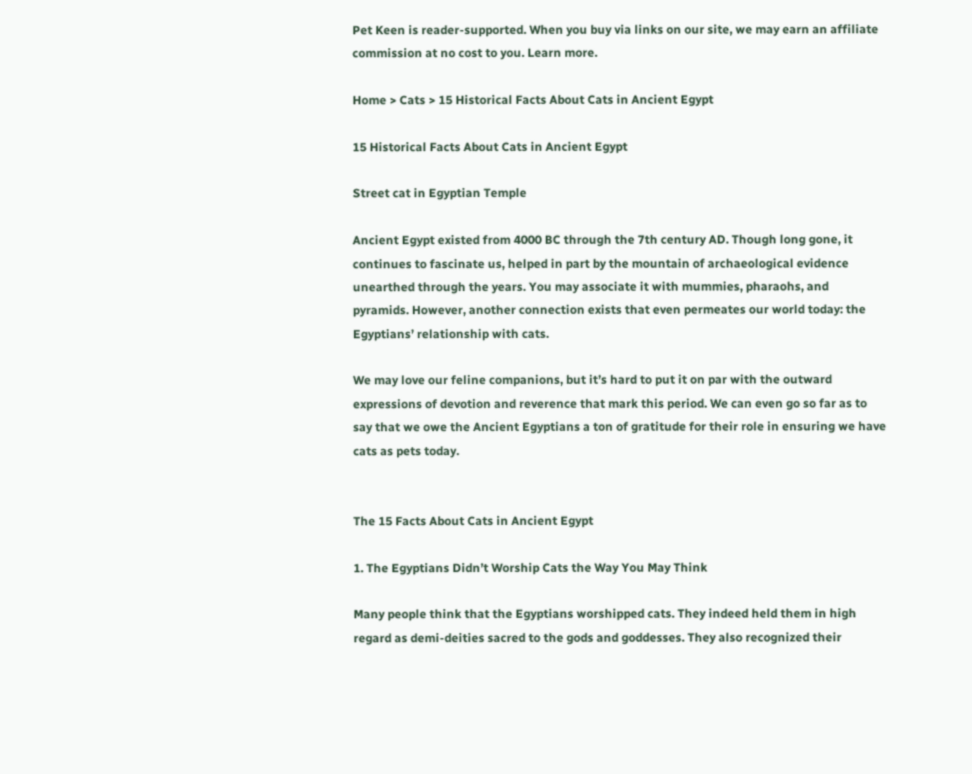Pet Keen is reader-supported. When you buy via links on our site, we may earn an affiliate commission at no cost to you. Learn more.

Home > Cats > 15 Historical Facts About Cats in Ancient Egypt

15 Historical Facts About Cats in Ancient Egypt

Street cat in Egyptian Temple

Ancient Egypt existed from 4000 BC through the 7th century AD. Though long gone, it continues to fascinate us, helped in part by the mountain of archaeological evidence unearthed through the years. You may associate it with mummies, pharaohs, and pyramids. However, another connection exists that even permeates our world today: the Egyptians’ relationship with cats.

We may love our feline companions, but it’s hard to put it on par with the outward expressions of devotion and reverence that mark this period. We can even go so far as to say that we owe the Ancient Egyptians a ton of gratitude for their role in ensuring we have cats as pets today.


The 15 Facts About Cats in Ancient Egypt

1. The Egyptians Didn’t Worship Cats the Way You May Think

Many people think that the Egyptians worshipped cats. They indeed held them in high regard as demi-deities sacred to the gods and goddesses. They also recognized their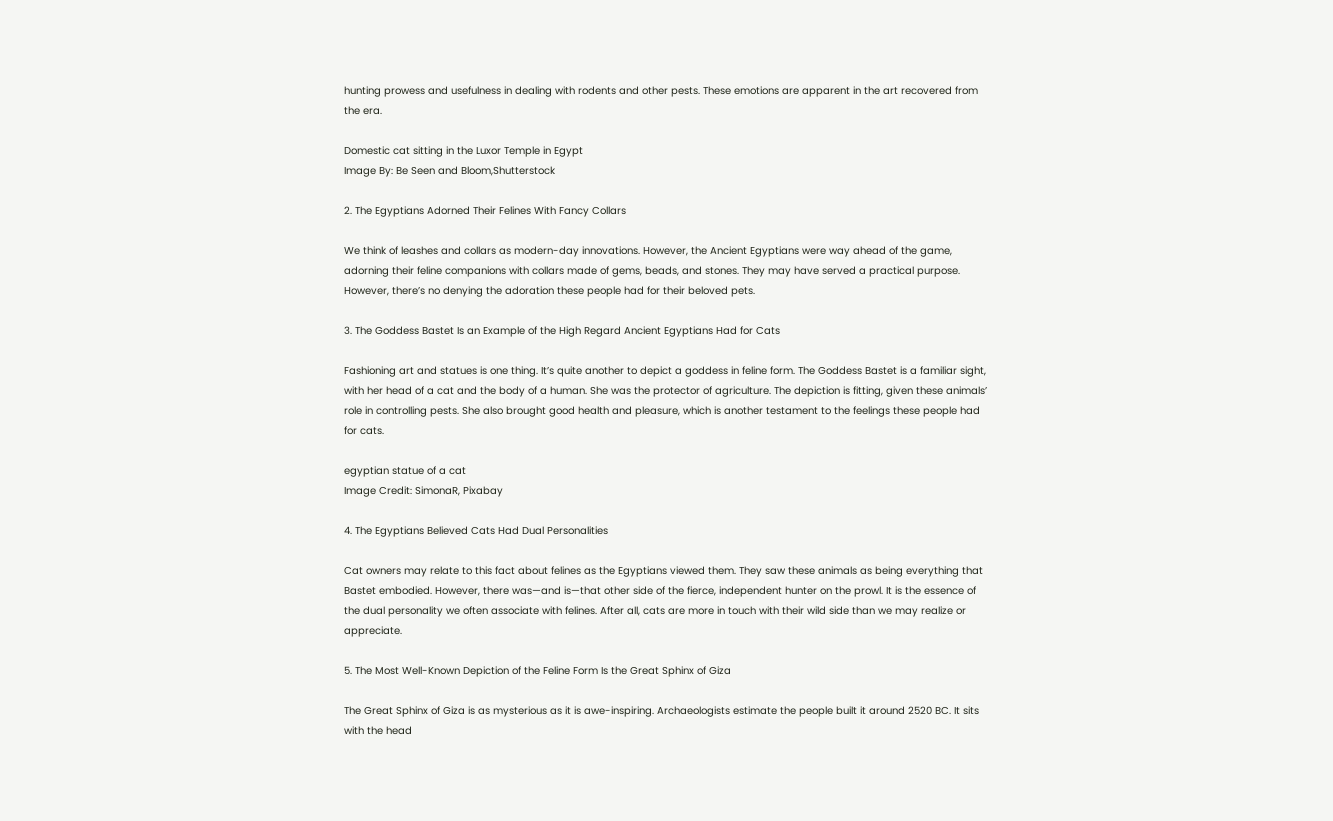hunting prowess and usefulness in dealing with rodents and other pests. These emotions are apparent in the art recovered from the era.

Domestic cat sitting in the Luxor Temple in Egypt
Image By: Be Seen and Bloom,Shutterstock

2. The Egyptians Adorned Their Felines With Fancy Collars

We think of leashes and collars as modern-day innovations. However, the Ancient Egyptians were way ahead of the game, adorning their feline companions with collars made of gems, beads, and stones. They may have served a practical purpose. However, there’s no denying the adoration these people had for their beloved pets.

3. The Goddess Bastet Is an Example of the High Regard Ancient Egyptians Had for Cats

Fashioning art and statues is one thing. It’s quite another to depict a goddess in feline form. The Goddess Bastet is a familiar sight, with her head of a cat and the body of a human. She was the protector of agriculture. The depiction is fitting, given these animals’ role in controlling pests. She also brought good health and pleasure, which is another testament to the feelings these people had for cats.

egyptian statue of a cat
Image Credit: SimonaR, Pixabay

4. The Egyptians Believed Cats Had Dual Personalities

Cat owners may relate to this fact about felines as the Egyptians viewed them. They saw these animals as being everything that Bastet embodied. However, there was—and is—that other side of the fierce, independent hunter on the prowl. It is the essence of the dual personality we often associate with felines. After all, cats are more in touch with their wild side than we may realize or appreciate.

5. The Most Well-Known Depiction of the Feline Form Is the Great Sphinx of Giza

The Great Sphinx of Giza is as mysterious as it is awe-inspiring. Archaeologists estimate the people built it around 2520 BC. It sits with the head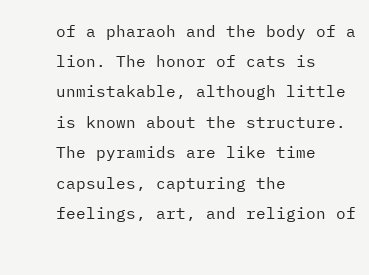of a pharaoh and the body of a lion. The honor of cats is unmistakable, although little is known about the structure. The pyramids are like time capsules, capturing the feelings, art, and religion of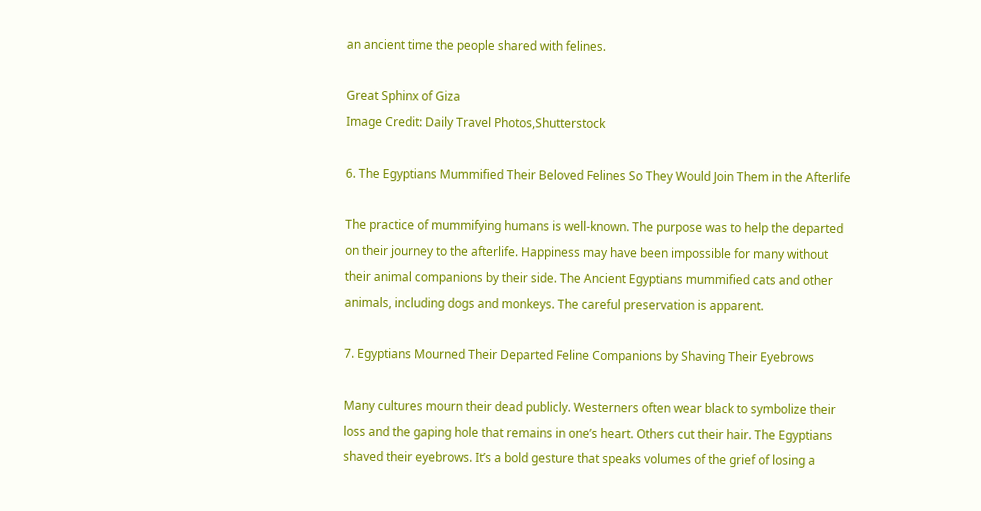an ancient time the people shared with felines.

Great Sphinx of Giza
Image Credit: Daily Travel Photos,Shutterstock

6. The Egyptians Mummified Their Beloved Felines So They Would Join Them in the Afterlife

The practice of mummifying humans is well-known. The purpose was to help the departed on their journey to the afterlife. Happiness may have been impossible for many without their animal companions by their side. The Ancient Egyptians mummified cats and other animals, including dogs and monkeys. The careful preservation is apparent.

7. Egyptians Mourned Their Departed Feline Companions by Shaving Their Eyebrows

Many cultures mourn their dead publicly. Westerners often wear black to symbolize their loss and the gaping hole that remains in one’s heart. Others cut their hair. The Egyptians shaved their eyebrows. It’s a bold gesture that speaks volumes of the grief of losing a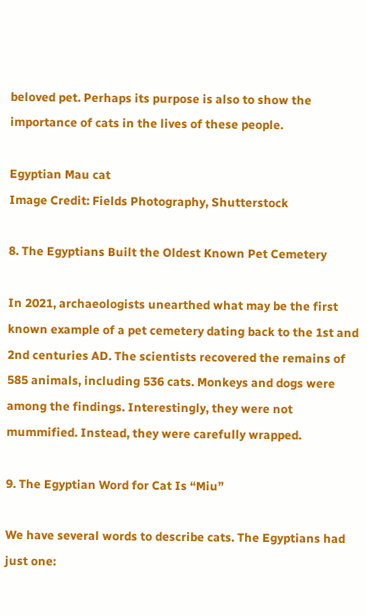beloved pet. Perhaps its purpose is also to show the importance of cats in the lives of these people.

Egyptian Mau cat
Image Credit: Fields Photography, Shutterstock

8. The Egyptians Built the Oldest Known Pet Cemetery

In 2021, archaeologists unearthed what may be the first known example of a pet cemetery dating back to the 1st and 2nd centuries AD. The scientists recovered the remains of 585 animals, including 536 cats. Monkeys and dogs were among the findings. Interestingly, they were not mummified. Instead, they were carefully wrapped.

9. The Egyptian Word for Cat Is “Miu”

We have several words to describe cats. The Egyptians had just one: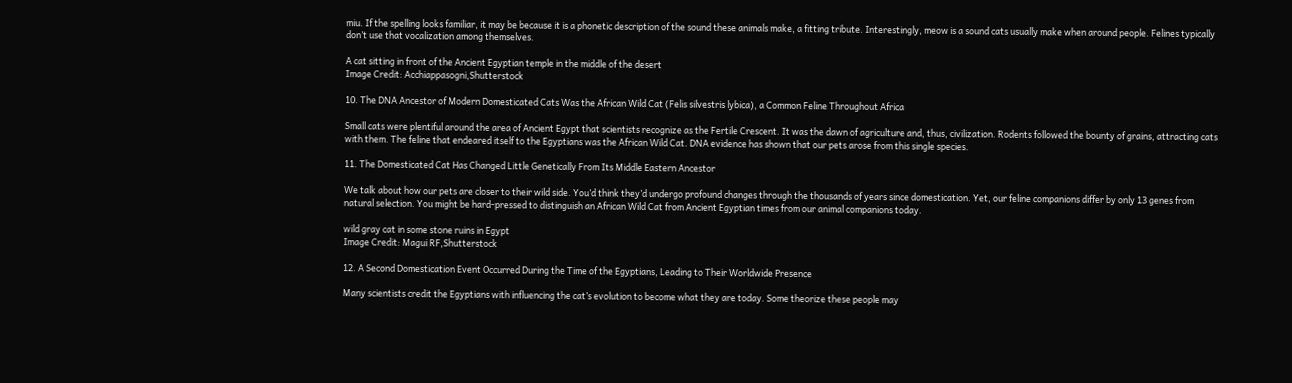miu. If the spelling looks familiar, it may be because it is a phonetic description of the sound these animals make, a fitting tribute. Interestingly, meow is a sound cats usually make when around people. Felines typically don’t use that vocalization among themselves.

A cat sitting in front of the Ancient Egyptian temple in the middle of the desert
Image Credit: Acchiappasogni,Shutterstock

10. The DNA Ancestor of Modern Domesticated Cats Was the African Wild Cat (Felis silvestris lybica), a Common Feline Throughout Africa

Small cats were plentiful around the area of Ancient Egypt that scientists recognize as the Fertile Crescent. It was the dawn of agriculture and, thus, civilization. Rodents followed the bounty of grains, attracting cats with them. The feline that endeared itself to the Egyptians was the African Wild Cat. DNA evidence has shown that our pets arose from this single species.

11. The Domesticated Cat Has Changed Little Genetically From Its Middle Eastern Ancestor

We talk about how our pets are closer to their wild side. You’d think they’d undergo profound changes through the thousands of years since domestication. Yet, our feline companions differ by only 13 genes from natural selection. You might be hard-pressed to distinguish an African Wild Cat from Ancient Egyptian times from our animal companions today.

wild gray cat in some stone ruins in Egypt
Image Credit: Magui RF,Shutterstock

12. A Second Domestication Event Occurred During the Time of the Egyptians, Leading to Their Worldwide Presence

Many scientists credit the Egyptians with influencing the cat’s evolution to become what they are today. Some theorize these people may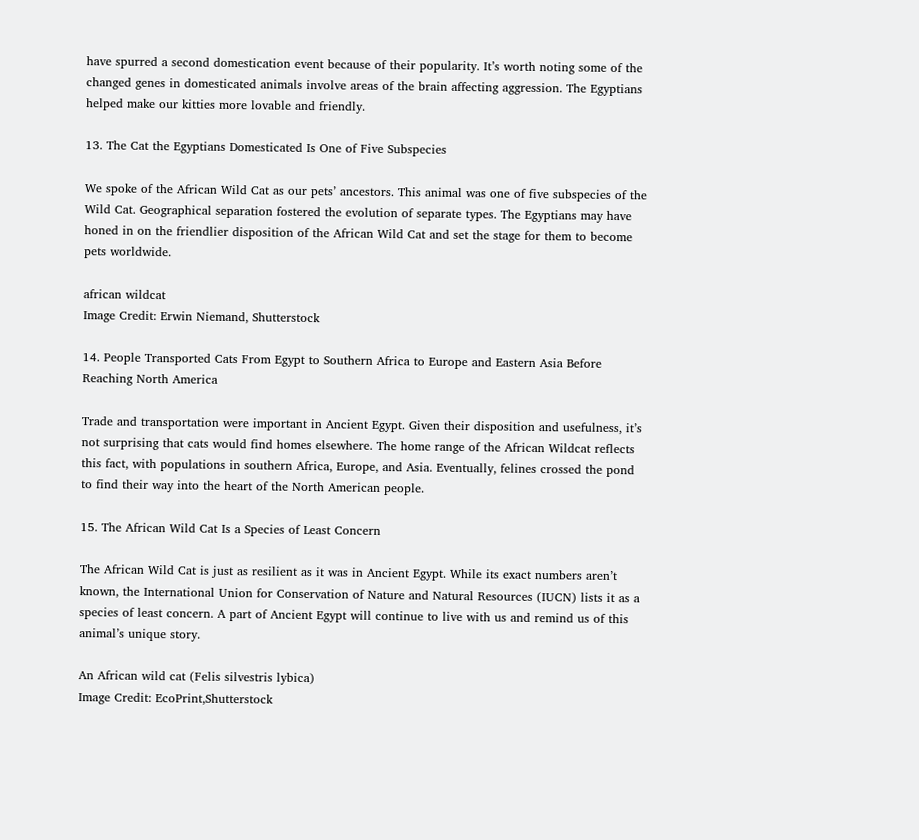have spurred a second domestication event because of their popularity. It’s worth noting some of the changed genes in domesticated animals involve areas of the brain affecting aggression. The Egyptians helped make our kitties more lovable and friendly.

13. The Cat the Egyptians Domesticated Is One of Five Subspecies

We spoke of the African Wild Cat as our pets’ ancestors. This animal was one of five subspecies of the Wild Cat. Geographical separation fostered the evolution of separate types. The Egyptians may have honed in on the friendlier disposition of the African Wild Cat and set the stage for them to become pets worldwide.

african wildcat
Image Credit: Erwin Niemand, Shutterstock

14. People Transported Cats From Egypt to Southern Africa to Europe and Eastern Asia Before Reaching North America

Trade and transportation were important in Ancient Egypt. Given their disposition and usefulness, it’s not surprising that cats would find homes elsewhere. The home range of the African Wildcat reflects this fact, with populations in southern Africa, Europe, and Asia. Eventually, felines crossed the pond to find their way into the heart of the North American people.

15. The African Wild Cat Is a Species of Least Concern

The African Wild Cat is just as resilient as it was in Ancient Egypt. While its exact numbers aren’t known, the International Union for Conservation of Nature and Natural Resources (IUCN) lists it as a species of least concern. A part of Ancient Egypt will continue to live with us and remind us of this animal’s unique story.

An African wild cat (Felis silvestris lybica)
Image Credit: EcoPrint,Shutterstock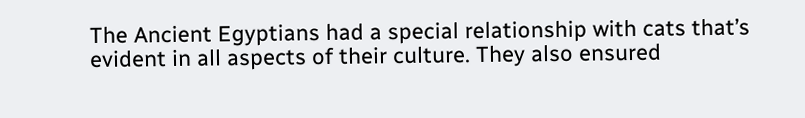The Ancient Egyptians had a special relationship with cats that’s evident in all aspects of their culture. They also ensured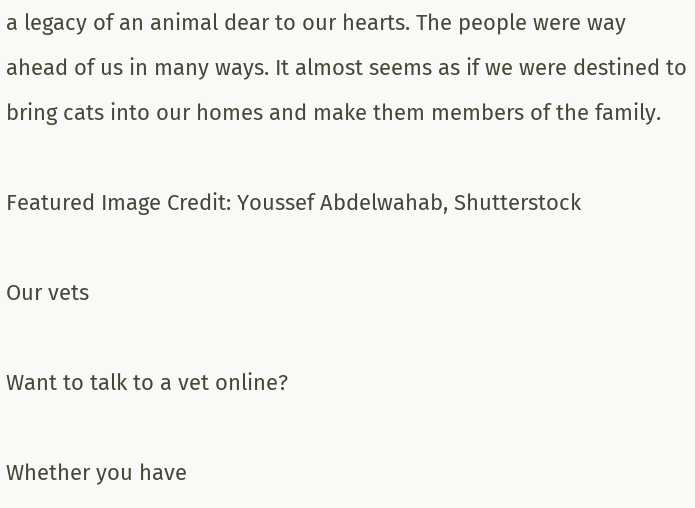a legacy of an animal dear to our hearts. The people were way ahead of us in many ways. It almost seems as if we were destined to bring cats into our homes and make them members of the family.

Featured Image Credit: Youssef Abdelwahab, Shutterstock

Our vets

Want to talk to a vet online?

Whether you have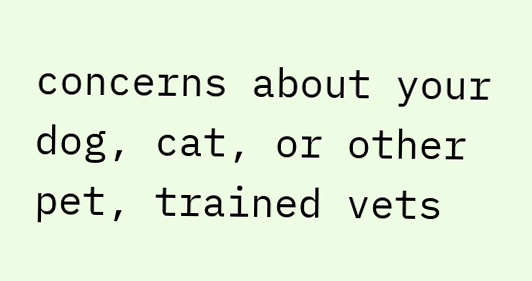concerns about your dog, cat, or other pet, trained vets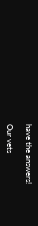have the answers!

Our vets